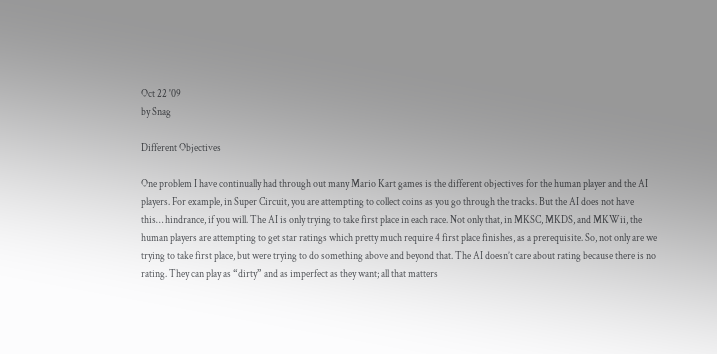Oct 22 '09
by Snag

Different Objectives

One problem I have continually had through out many Mario Kart games is the different objectives for the human player and the AI players. For example, in Super Circuit, you are attempting to collect coins as you go through the tracks. But the AI does not have this… hindrance, if you will. The AI is only trying to take first place in each race. Not only that, in MKSC, MKDS, and MKWii, the human players are attempting to get star ratings which pretty much require 4 first place finishes, as a prerequisite. So, not only are we trying to take first place, but were trying to do something above and beyond that. The AI doesn’t care about rating because there is no rating. They can play as “dirty” and as imperfect as they want; all that matters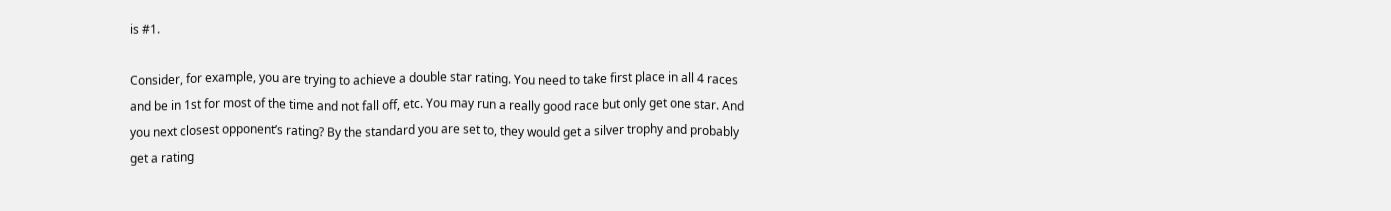is #1.

Consider, for example, you are trying to achieve a double star rating. You need to take first place in all 4 races and be in 1st for most of the time and not fall off, etc. You may run a really good race but only get one star. And you next closest opponent’s rating? By the standard you are set to, they would get a silver trophy and probably get a rating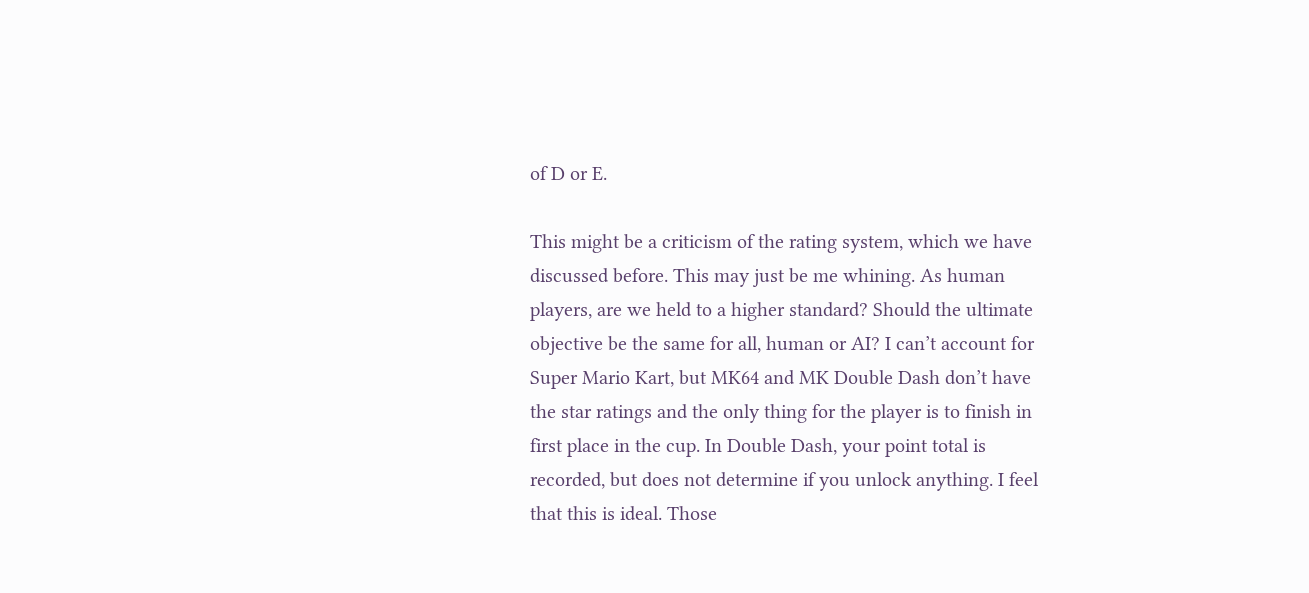of D or E.

This might be a criticism of the rating system, which we have discussed before. This may just be me whining. As human players, are we held to a higher standard? Should the ultimate objective be the same for all, human or AI? I can’t account for Super Mario Kart, but MK64 and MK Double Dash don’t have the star ratings and the only thing for the player is to finish in first place in the cup. In Double Dash, your point total is recorded, but does not determine if you unlock anything. I feel that this is ideal. Those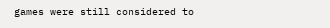games were still considered to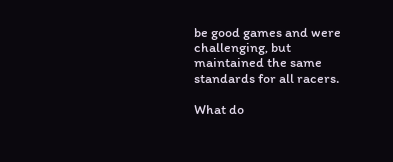be good games and were challenging, but maintained the same standards for all racers.

What do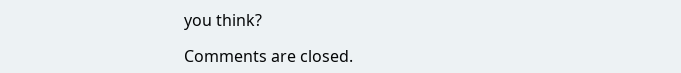you think?

Comments are closed.